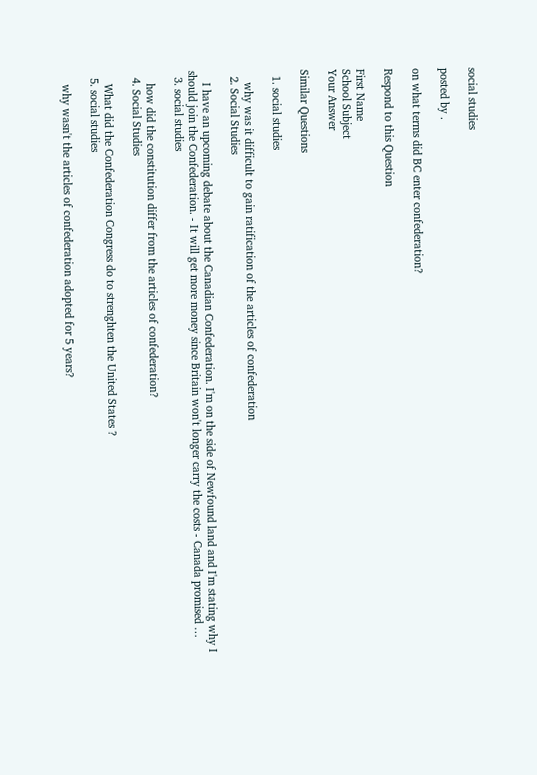social studies

posted by .

on what terms did BC enter confederation?

Respond to this Question

First Name
School Subject
Your Answer

Similar Questions

  1. social studies

    why was it difficult to gain ratification of the articles of confederation
  2. Social Studies

    I have an upcoming debate about the Canadian Confederation. I'm on the side of Newfound land and I'm stating why I should join the Confederation. - It will get more money since Britain won't longer carry the costs - Canada promised …
  3. social studies

    how did the constitution differ from the articles of confederation?
  4. Social Studies

    What did the Confederation Congress do to strenghten the United States ?
  5. social studies

    why wasn't the articles of confederation adopted for 5 years?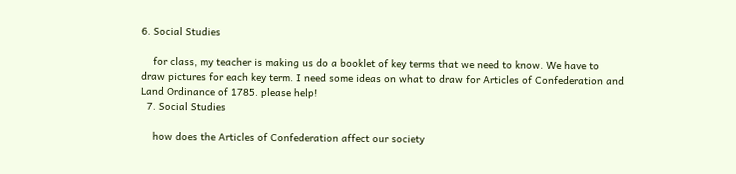6. Social Studies

    for class, my teacher is making us do a booklet of key terms that we need to know. We have to draw pictures for each key term. I need some ideas on what to draw for Articles of Confederation and Land Ordinance of 1785. please help!
  7. Social Studies

    how does the Articles of Confederation affect our society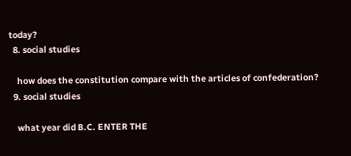today?
  8. social studies

    how does the constitution compare with the articles of confederation?
  9. social studies

    what year did B.C. ENTER THE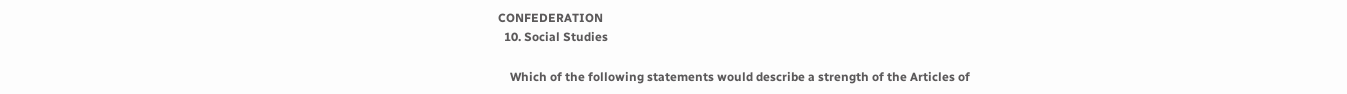CONFEDERATION
  10. Social Studies

    Which of the following statements would describe a strength of the Articles of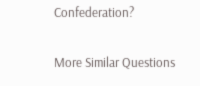Confederation?

More Similar Questions